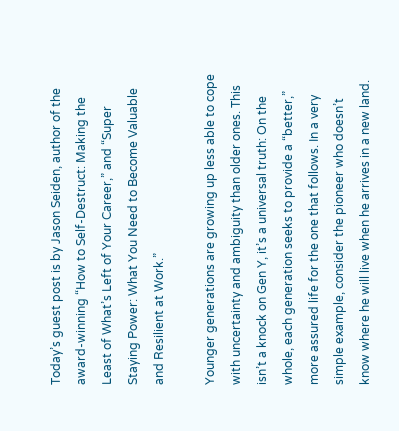Today’s guest post is by Jason Seiden, author of the award-winning “How to Self-Destruct: Making the Least of What’s Left of Your Career,” and “Super Staying Power: What You Need to Become Valuable and Resilient at Work.”

Younger generations are growing up less able to cope with uncertainty and ambiguity than older ones. This isn’t a knock on Gen Y, it’s a universal truth: On the whole, each generation seeks to provide a “better,” more assured life for the one that follows. In a very simple example, consider the pioneer who doesn’t know where he will live when he arrives in a new land.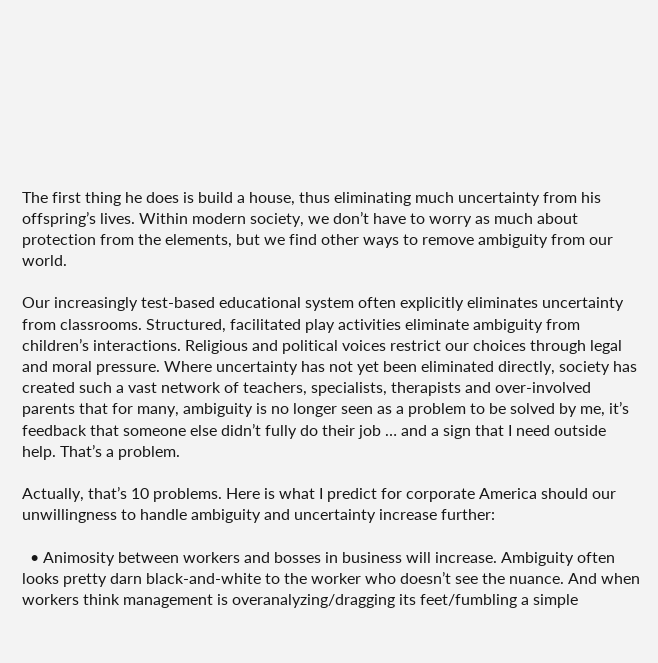The first thing he does is build a house, thus eliminating much uncertainty from his offspring’s lives. Within modern society, we don’t have to worry as much about protection from the elements, but we find other ways to remove ambiguity from our world.

Our increasingly test-based educational system often explicitly eliminates uncertainty from classrooms. Structured, facilitated play activities eliminate ambiguity from children’s interactions. Religious and political voices restrict our choices through legal and moral pressure. Where uncertainty has not yet been eliminated directly, society has created such a vast network of teachers, specialists, therapists and over-involved parents that for many, ambiguity is no longer seen as a problem to be solved by me, it’s feedback that someone else didn’t fully do their job … and a sign that I need outside help. That’s a problem.

Actually, that’s 10 problems. Here is what I predict for corporate America should our unwillingness to handle ambiguity and uncertainty increase further:

  • Animosity between workers and bosses in business will increase. Ambiguity often looks pretty darn black-and-white to the worker who doesn’t see the nuance. And when workers think management is overanalyzing/dragging its feet/fumbling a simple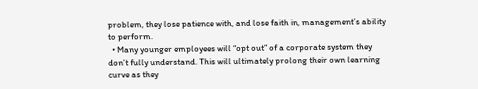problem, they lose patience with, and lose faith in, management’s ability to perform.
  • Many younger employees will “opt out” of a corporate system they don’t fully understand. This will ultimately prolong their own learning curve as they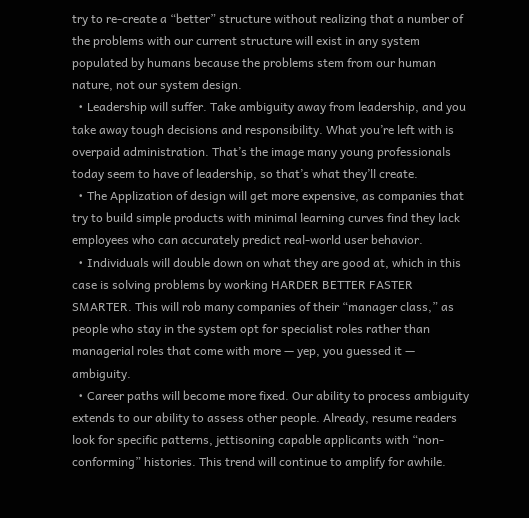try to re-create a “better” structure without realizing that a number of the problems with our current structure will exist in any system populated by humans because the problems stem from our human nature, not our system design.
  • Leadership will suffer. Take ambiguity away from leadership, and you take away tough decisions and responsibility. What you’re left with is overpaid administration. That’s the image many young professionals today seem to have of leadership, so that’s what they’ll create.
  • The Applization of design will get more expensive, as companies that try to build simple products with minimal learning curves find they lack employees who can accurately predict real-world user behavior.
  • Individuals will double down on what they are good at, which in this case is solving problems by working HARDER BETTER FASTER SMARTER. This will rob many companies of their “manager class,” as people who stay in the system opt for specialist roles rather than managerial roles that come with more — yep, you guessed it — ambiguity.
  • Career paths will become more fixed. Our ability to process ambiguity extends to our ability to assess other people. Already, resume readers look for specific patterns, jettisoning capable applicants with “non-conforming” histories. This trend will continue to amplify for awhile.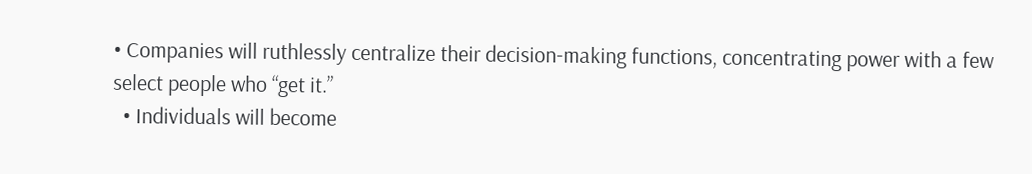• Companies will ruthlessly centralize their decision-making functions, concentrating power with a few select people who “get it.”
  • Individuals will become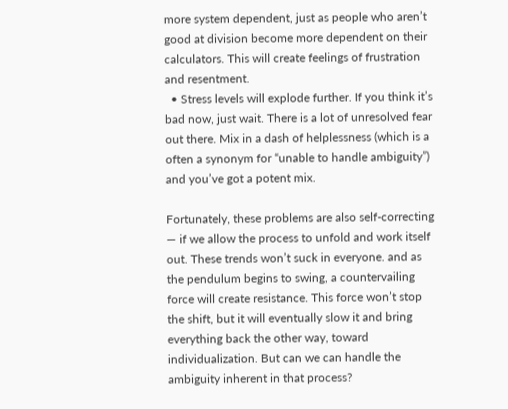more system dependent, just as people who aren’t good at division become more dependent on their calculators. This will create feelings of frustration and resentment.
  • Stress levels will explode further. If you think it’s bad now, just wait. There is a lot of unresolved fear out there. Mix in a dash of helplessness (which is a often a synonym for “unable to handle ambiguity”) and you’ve got a potent mix.

Fortunately, these problems are also self-correcting — if we allow the process to unfold and work itself out. These trends won’t suck in everyone. and as the pendulum begins to swing, a countervailing force will create resistance. This force won’t stop the shift, but it will eventually slow it and bring everything back the other way, toward individualization. But can we can handle the ambiguity inherent in that process?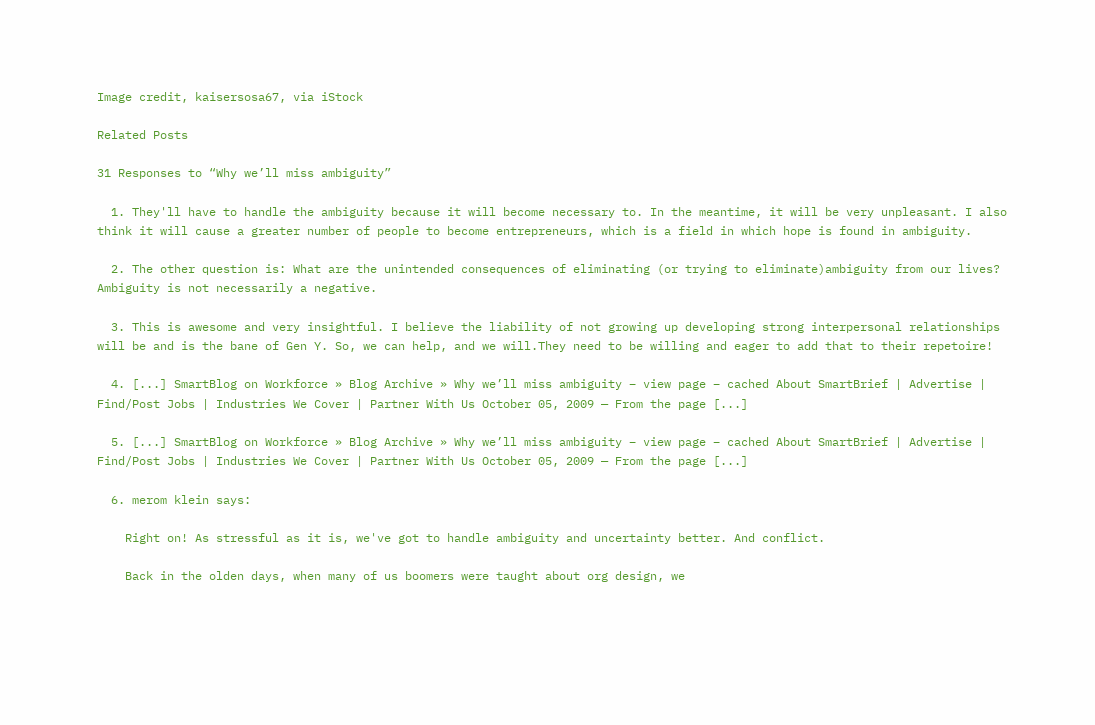Image credit, kaisersosa67, via iStock

Related Posts

31 Responses to “Why we’ll miss ambiguity”

  1. They'll have to handle the ambiguity because it will become necessary to. In the meantime, it will be very unpleasant. I also think it will cause a greater number of people to become entrepreneurs, which is a field in which hope is found in ambiguity.

  2. The other question is: What are the unintended consequences of eliminating (or trying to eliminate)ambiguity from our lives? Ambiguity is not necessarily a negative.

  3. This is awesome and very insightful. I believe the liability of not growing up developing strong interpersonal relationships will be and is the bane of Gen Y. So, we can help, and we will.They need to be willing and eager to add that to their repetoire!

  4. [...] SmartBlog on Workforce » Blog Archive » Why we’ll miss ambiguity – view page – cached About SmartBrief | Advertise | Find/Post Jobs | Industries We Cover | Partner With Us October 05, 2009 — From the page [...]

  5. [...] SmartBlog on Workforce » Blog Archive » Why we’ll miss ambiguity – view page – cached About SmartBrief | Advertise | Find/Post Jobs | Industries We Cover | Partner With Us October 05, 2009 — From the page [...]

  6. merom klein says:

    Right on! As stressful as it is, we've got to handle ambiguity and uncertainty better. And conflict.

    Back in the olden days, when many of us boomers were taught about org design, we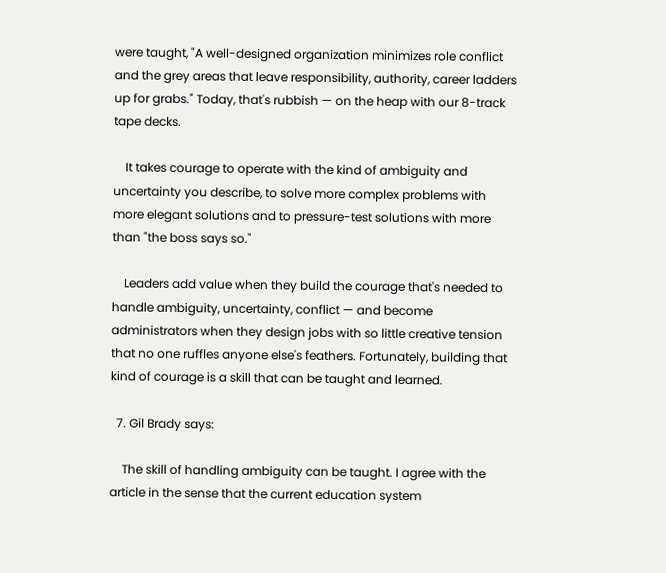were taught, "A well-designed organization minimizes role conflict and the grey areas that leave responsibility, authority, career ladders up for grabs." Today, that's rubbish — on the heap with our 8-track tape decks.

    It takes courage to operate with the kind of ambiguity and uncertainty you describe, to solve more complex problems with more elegant solutions and to pressure-test solutions with more than "the boss says so."

    Leaders add value when they build the courage that's needed to handle ambiguity, uncertainty, conflict — and become administrators when they design jobs with so little creative tension that no one ruffles anyone else's feathers. Fortunately, building that kind of courage is a skill that can be taught and learned.

  7. Gil Brady says:

    The skill of handling ambiguity can be taught. I agree with the article in the sense that the current education system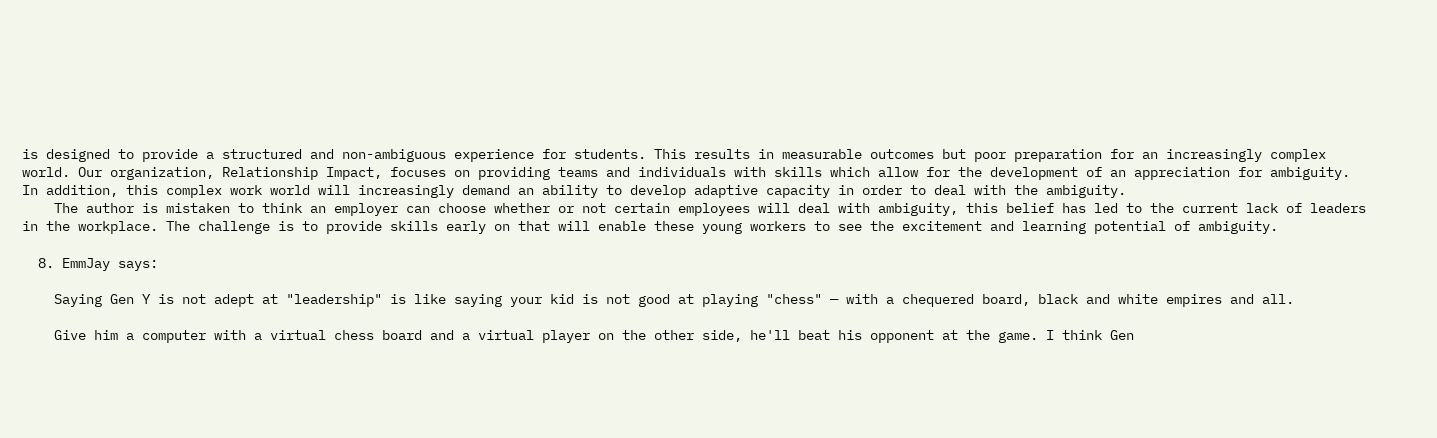is designed to provide a structured and non-ambiguous experience for students. This results in measurable outcomes but poor preparation for an increasingly complex world. Our organization, Relationship Impact, focuses on providing teams and individuals with skills which allow for the development of an appreciation for ambiguity. In addition, this complex work world will increasingly demand an ability to develop adaptive capacity in order to deal with the ambiguity.
    The author is mistaken to think an employer can choose whether or not certain employees will deal with ambiguity, this belief has led to the current lack of leaders in the workplace. The challenge is to provide skills early on that will enable these young workers to see the excitement and learning potential of ambiguity.

  8. EmmJay says:

    Saying Gen Y is not adept at "leadership" is like saying your kid is not good at playing "chess" — with a chequered board, black and white empires and all.

    Give him a computer with a virtual chess board and a virtual player on the other side, he'll beat his opponent at the game. I think Gen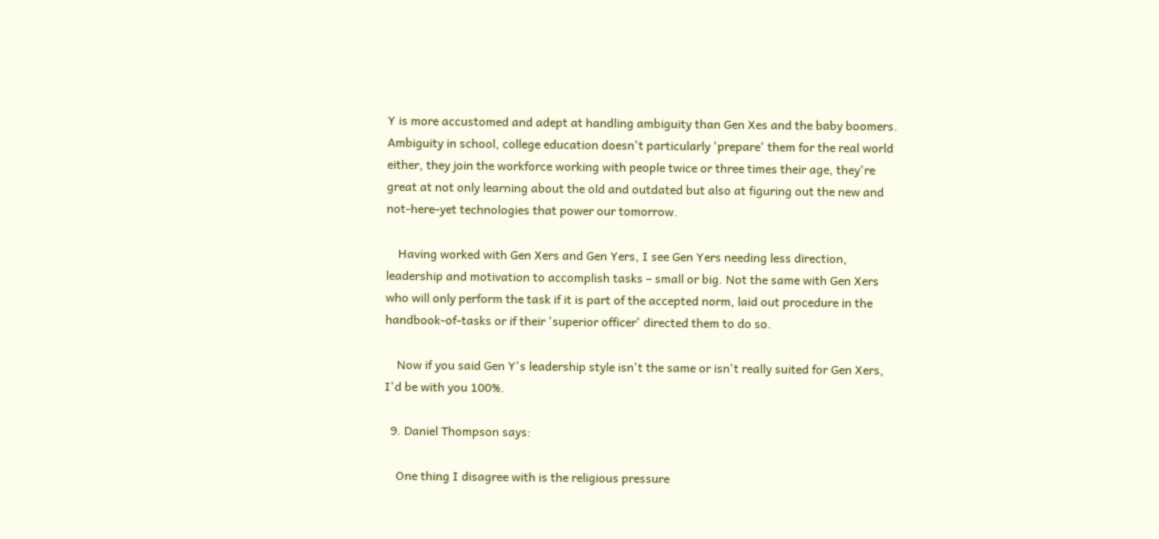Y is more accustomed and adept at handling ambiguity than Gen Xes and the baby boomers. Ambiguity in school, college education doesn't particularly 'prepare' them for the real world either, they join the workforce working with people twice or three times their age, they're great at not only learning about the old and outdated but also at figuring out the new and not-here-yet technologies that power our tomorrow.

    Having worked with Gen Xers and Gen Yers, I see Gen Yers needing less direction, leadership and motivation to accomplish tasks – small or big. Not the same with Gen Xers who will only perform the task if it is part of the accepted norm, laid out procedure in the handbook-of-tasks or if their 'superior officer' directed them to do so.

    Now if you said Gen Y's leadership style isn't the same or isn't really suited for Gen Xers, I'd be with you 100%.

  9. Daniel Thompson says:

    One thing I disagree with is the religious pressure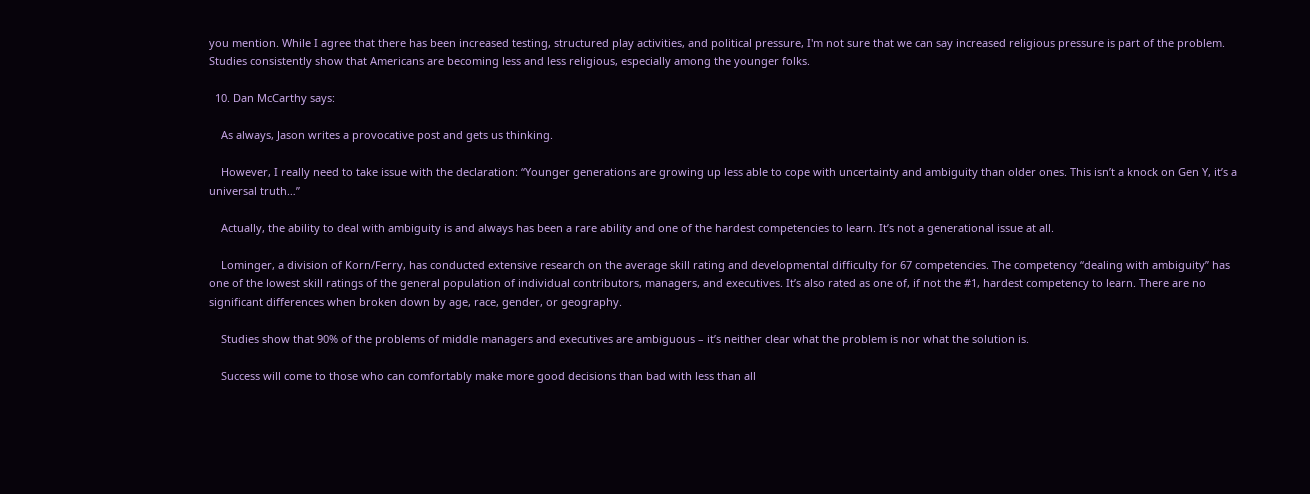you mention. While I agree that there has been increased testing, structured play activities, and political pressure, I'm not sure that we can say increased religious pressure is part of the problem. Studies consistently show that Americans are becoming less and less religious, especially among the younger folks.

  10. Dan McCarthy says:

    As always, Jason writes a provocative post and gets us thinking.

    However, I really need to take issue with the declaration: “Younger generations are growing up less able to cope with uncertainty and ambiguity than older ones. This isn’t a knock on Gen Y, it’s a universal truth…”

    Actually, the ability to deal with ambiguity is and always has been a rare ability and one of the hardest competencies to learn. It’s not a generational issue at all.

    Lominger, a division of Korn/Ferry, has conducted extensive research on the average skill rating and developmental difficulty for 67 competencies. The competency “dealing with ambiguity” has one of the lowest skill ratings of the general population of individual contributors, managers, and executives. It’s also rated as one of, if not the #1, hardest competency to learn. There are no significant differences when broken down by age, race, gender, or geography.

    Studies show that 90% of the problems of middle managers and executives are ambiguous – it’s neither clear what the problem is nor what the solution is.

    Success will come to those who can comfortably make more good decisions than bad with less than all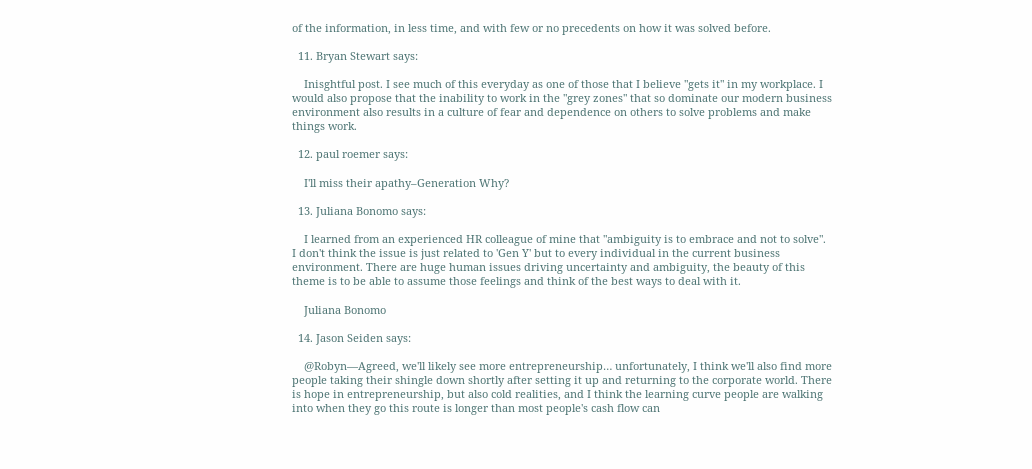of the information, in less time, and with few or no precedents on how it was solved before.

  11. Bryan Stewart says:

    Inisghtful post. I see much of this everyday as one of those that I believe "gets it" in my workplace. I would also propose that the inability to work in the "grey zones" that so dominate our modern business environment also results in a culture of fear and dependence on others to solve problems and make things work.

  12. paul roemer says:

    I'll miss their apathy–Generation Why?

  13. Juliana Bonomo says:

    I learned from an experienced HR colleague of mine that "ambiguity is to embrace and not to solve". I don't think the issue is just related to 'Gen Y' but to every individual in the current business environment. There are huge human issues driving uncertainty and ambiguity, the beauty of this theme is to be able to assume those feelings and think of the best ways to deal with it.

    Juliana Bonomo

  14. Jason Seiden says:

    @Robyn—Agreed, we'll likely see more entrepreneurship… unfortunately, I think we'll also find more people taking their shingle down shortly after setting it up and returning to the corporate world. There is hope in entrepreneurship, but also cold realities, and I think the learning curve people are walking into when they go this route is longer than most people's cash flow can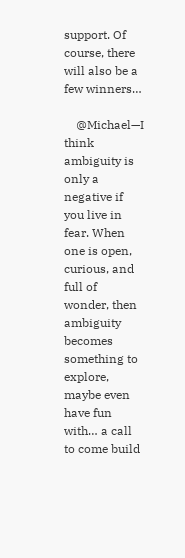support. Of course, there will also be a few winners…

    @Michael—I think ambiguity is only a negative if you live in fear. When one is open, curious, and full of wonder, then ambiguity becomes something to explore, maybe even have fun with… a call to come build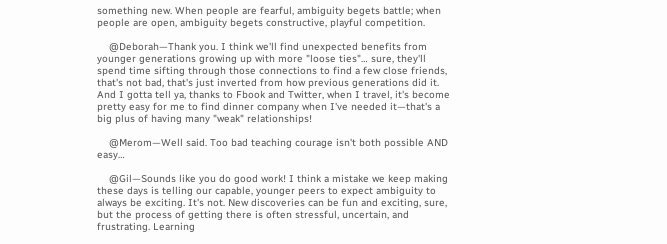something new. When people are fearful, ambiguity begets battle; when people are open, ambiguity begets constructive, playful competition.

    @Deborah—Thank you. I think we'll find unexpected benefits from younger generations growing up with more "loose ties"… sure, they'll spend time sifting through those connections to find a few close friends, that's not bad, that's just inverted from how previous generations did it. And I gotta tell ya, thanks to Fbook and Twitter, when I travel, it's become pretty easy for me to find dinner company when I've needed it—that's a big plus of having many "weak" relationships!

    @Merom—Well said. Too bad teaching courage isn't both possible AND easy…

    @Gil—Sounds like you do good work! I think a mistake we keep making these days is telling our capable, younger peers to expect ambiguity to always be exciting. It's not. New discoveries can be fun and exciting, sure, but the process of getting there is often stressful, uncertain, and frustrating. Learning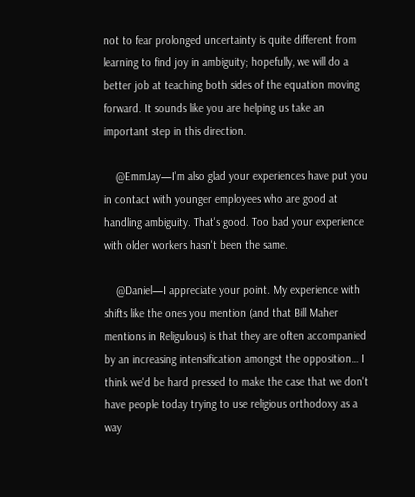not to fear prolonged uncertainty is quite different from learning to find joy in ambiguity; hopefully, we will do a better job at teaching both sides of the equation moving forward. It sounds like you are helping us take an important step in this direction.

    @EmmJay—I'm also glad your experiences have put you in contact with younger employees who are good at handling ambiguity. That's good. Too bad your experience with older workers hasn't been the same.

    @Daniel—I appreciate your point. My experience with shifts like the ones you mention (and that Bill Maher mentions in Religulous) is that they are often accompanied by an increasing intensification amongst the opposition… I think we'd be hard pressed to make the case that we don't have people today trying to use religious orthodoxy as a way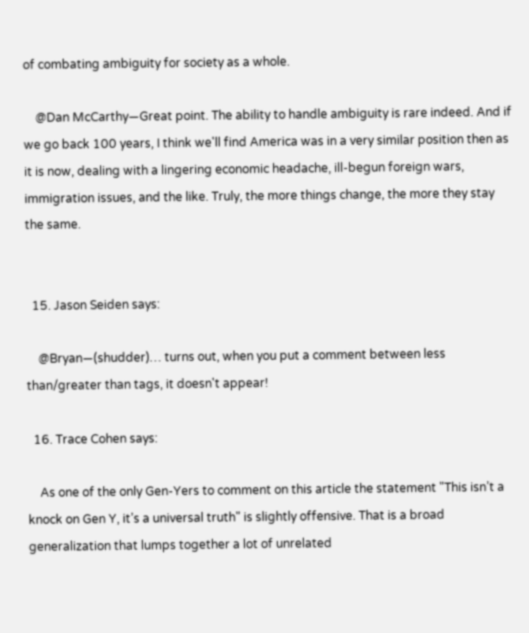of combating ambiguity for society as a whole.

    @Dan McCarthy—Great point. The ability to handle ambiguity is rare indeed. And if we go back 100 years, I think we'll find America was in a very similar position then as it is now, dealing with a lingering economic headache, ill-begun foreign wars, immigration issues, and the like. Truly, the more things change, the more they stay the same.


  15. Jason Seiden says:

    @Bryan—(shudder)… turns out, when you put a comment between less than/greater than tags, it doesn't appear!

  16. Trace Cohen says:

    As one of the only Gen-Yers to comment on this article the statement "This isn’t a knock on Gen Y, it’s a universal truth" is slightly offensive. That is a broad generalization that lumps together a lot of unrelated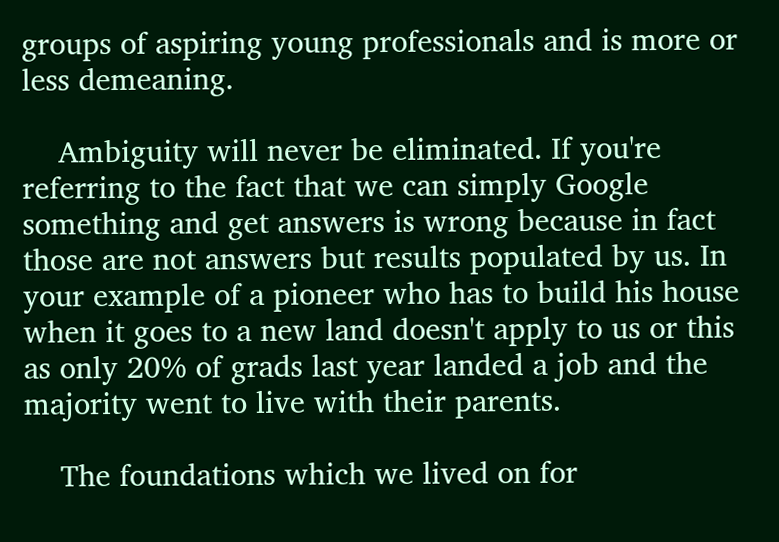groups of aspiring young professionals and is more or less demeaning.

    Ambiguity will never be eliminated. If you're referring to the fact that we can simply Google something and get answers is wrong because in fact those are not answers but results populated by us. In your example of a pioneer who has to build his house when it goes to a new land doesn't apply to us or this as only 20% of grads last year landed a job and the majority went to live with their parents.

    The foundations which we lived on for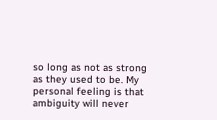so long as not as strong as they used to be. My personal feeling is that ambiguity will never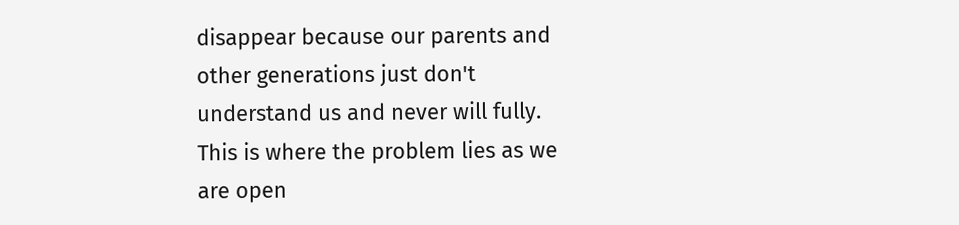disappear because our parents and other generations just don't understand us and never will fully. This is where the problem lies as we are open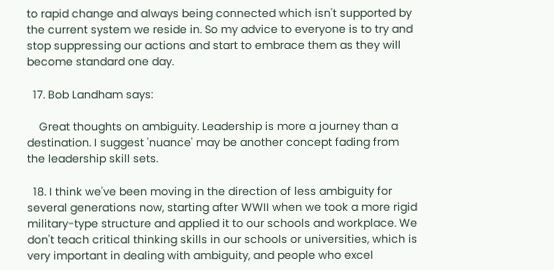to rapid change and always being connected which isn't supported by the current system we reside in. So my advice to everyone is to try and stop suppressing our actions and start to embrace them as they will become standard one day.

  17. Bob Landham says:

    Great thoughts on ambiguity. Leadership is more a journey than a destination. I suggest 'nuance' may be another concept fading from the leadership skill sets.

  18. I think we've been moving in the direction of less ambiguity for several generations now, starting after WWII when we took a more rigid military-type structure and applied it to our schools and workplace. We don't teach critical thinking skills in our schools or universities, which is very important in dealing with ambiguity, and people who excel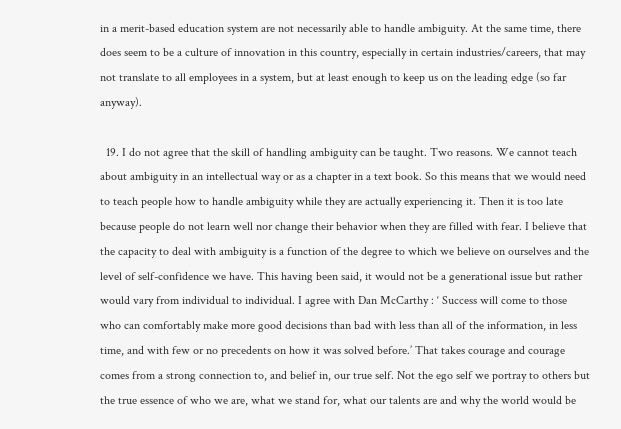in a merit-based education system are not necessarily able to handle ambiguity. At the same time, there does seem to be a culture of innovation in this country, especially in certain industries/careers, that may not translate to all employees in a system, but at least enough to keep us on the leading edge (so far anyway).

  19. I do not agree that the skill of handling ambiguity can be taught. Two reasons. We cannot teach about ambiguity in an intellectual way or as a chapter in a text book. So this means that we would need to teach people how to handle ambiguity while they are actually experiencing it. Then it is too late because people do not learn well nor change their behavior when they are filled with fear. I believe that the capacity to deal with ambiguity is a function of the degree to which we believe on ourselves and the level of self-confidence we have. This having been said, it would not be a generational issue but rather would vary from individual to individual. I agree with Dan McCarthy : ‘ Success will come to those who can comfortably make more good decisions than bad with less than all of the information, in less time, and with few or no precedents on how it was solved before.’ That takes courage and courage comes from a strong connection to, and belief in, our true self. Not the ego self we portray to others but the true essence of who we are, what we stand for, what our talents are and why the world would be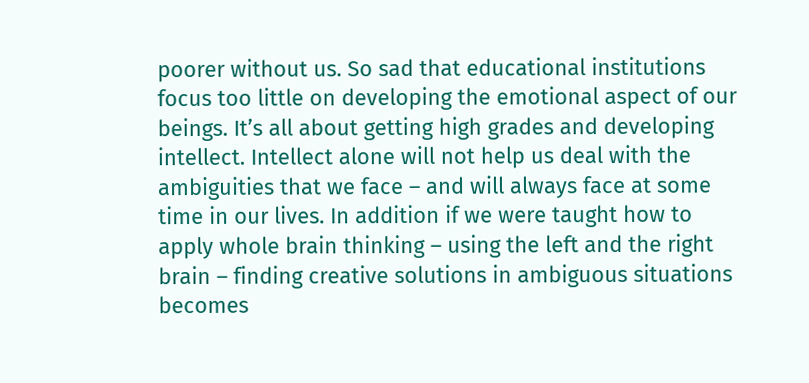poorer without us. So sad that educational institutions focus too little on developing the emotional aspect of our beings. It’s all about getting high grades and developing intellect. Intellect alone will not help us deal with the ambiguities that we face – and will always face at some time in our lives. In addition if we were taught how to apply whole brain thinking – using the left and the right brain – finding creative solutions in ambiguous situations becomes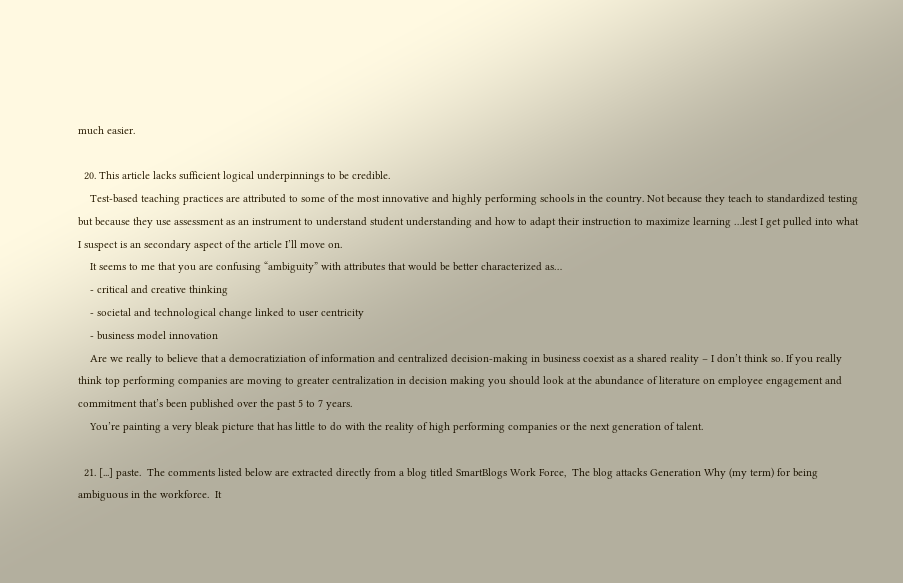much easier.

  20. This article lacks sufficient logical underpinnings to be credible.
    Test-based teaching practices are attributed to some of the most innovative and highly performing schools in the country. Not because they teach to standardized testing but because they use assessment as an instrument to understand student understanding and how to adapt their instruction to maximize learning …lest I get pulled into what I suspect is an secondary aspect of the article I’ll move on.
    It seems to me that you are confusing “ambiguity” with attributes that would be better characterized as…
    - critical and creative thinking
    - societal and technological change linked to user centricity
    - business model innovation
    Are we really to believe that a democratiziation of information and centralized decision-making in business coexist as a shared reality – I don’t think so. If you really think top performing companies are moving to greater centralization in decision making you should look at the abundance of literature on employee engagement and commitment that’s been published over the past 5 to 7 years.
    You’re painting a very bleak picture that has little to do with the reality of high performing companies or the next generation of talent.

  21. [...] paste.  The comments listed below are extracted directly from a blog titled SmartBlogs Work Force,  The blog attacks Generation Why (my term) for being ambiguous in the workforce.  It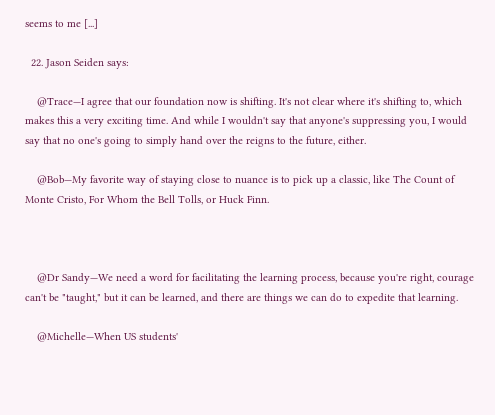seems to me [...]

  22. Jason Seiden says:

    @Trace—I agree that our foundation now is shifting. It's not clear where it's shifting to, which makes this a very exciting time. And while I wouldn't say that anyone's suppressing you, I would say that no one's going to simply hand over the reigns to the future, either.

    @Bob—My favorite way of staying close to nuance is to pick up a classic, like The Count of Monte Cristo, For Whom the Bell Tolls, or Huck Finn.



    @Dr Sandy—We need a word for facilitating the learning process, because you're right, courage can't be "taught," but it can be learned, and there are things we can do to expedite that learning.

    @Michelle—When US students'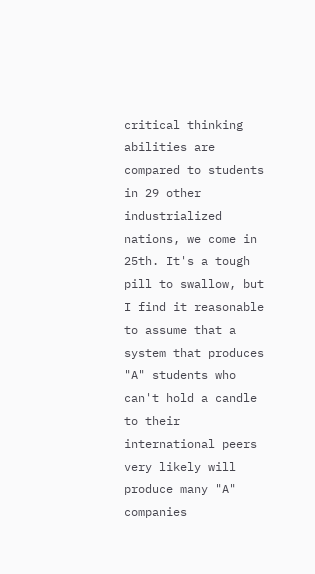critical thinking abilities are compared to students in 29 other industrialized nations, we come in 25th. It's a tough pill to swallow, but I find it reasonable to assume that a system that produces "A" students who can't hold a candle to their international peers very likely will produce many "A" companies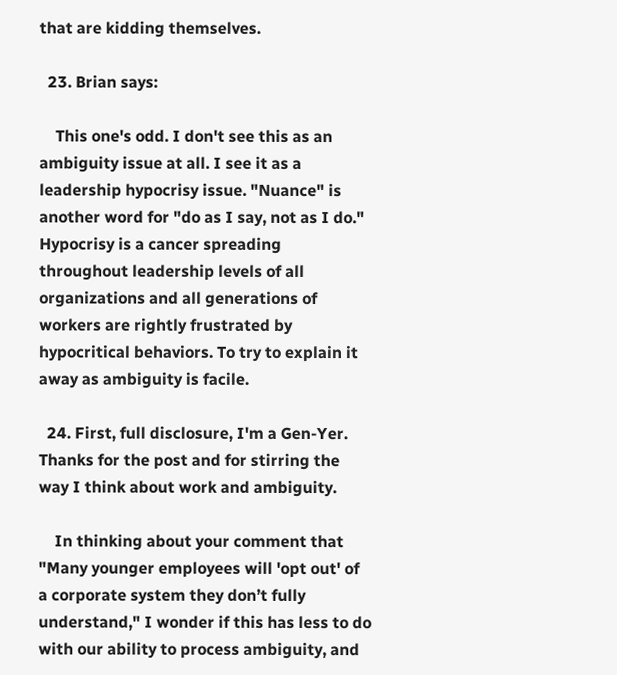that are kidding themselves.

  23. Brian says:

    This one's odd. I don't see this as an ambiguity issue at all. I see it as a leadership hypocrisy issue. "Nuance" is another word for "do as I say, not as I do." Hypocrisy is a cancer spreading throughout leadership levels of all organizations and all generations of workers are rightly frustrated by hypocritical behaviors. To try to explain it away as ambiguity is facile.

  24. First, full disclosure, I'm a Gen-Yer. Thanks for the post and for stirring the way I think about work and ambiguity.

    In thinking about your comment that "Many younger employees will 'opt out' of a corporate system they don’t fully understand," I wonder if this has less to do with our ability to process ambiguity, and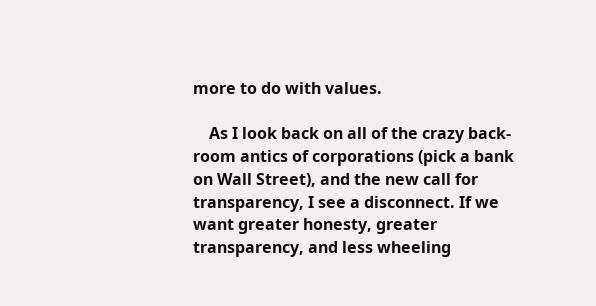more to do with values.

    As I look back on all of the crazy back-room antics of corporations (pick a bank on Wall Street), and the new call for transparency, I see a disconnect. If we want greater honesty, greater transparency, and less wheeling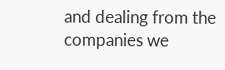and dealing from the companies we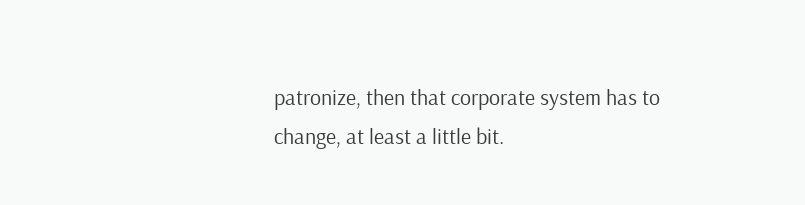patronize, then that corporate system has to change, at least a little bit.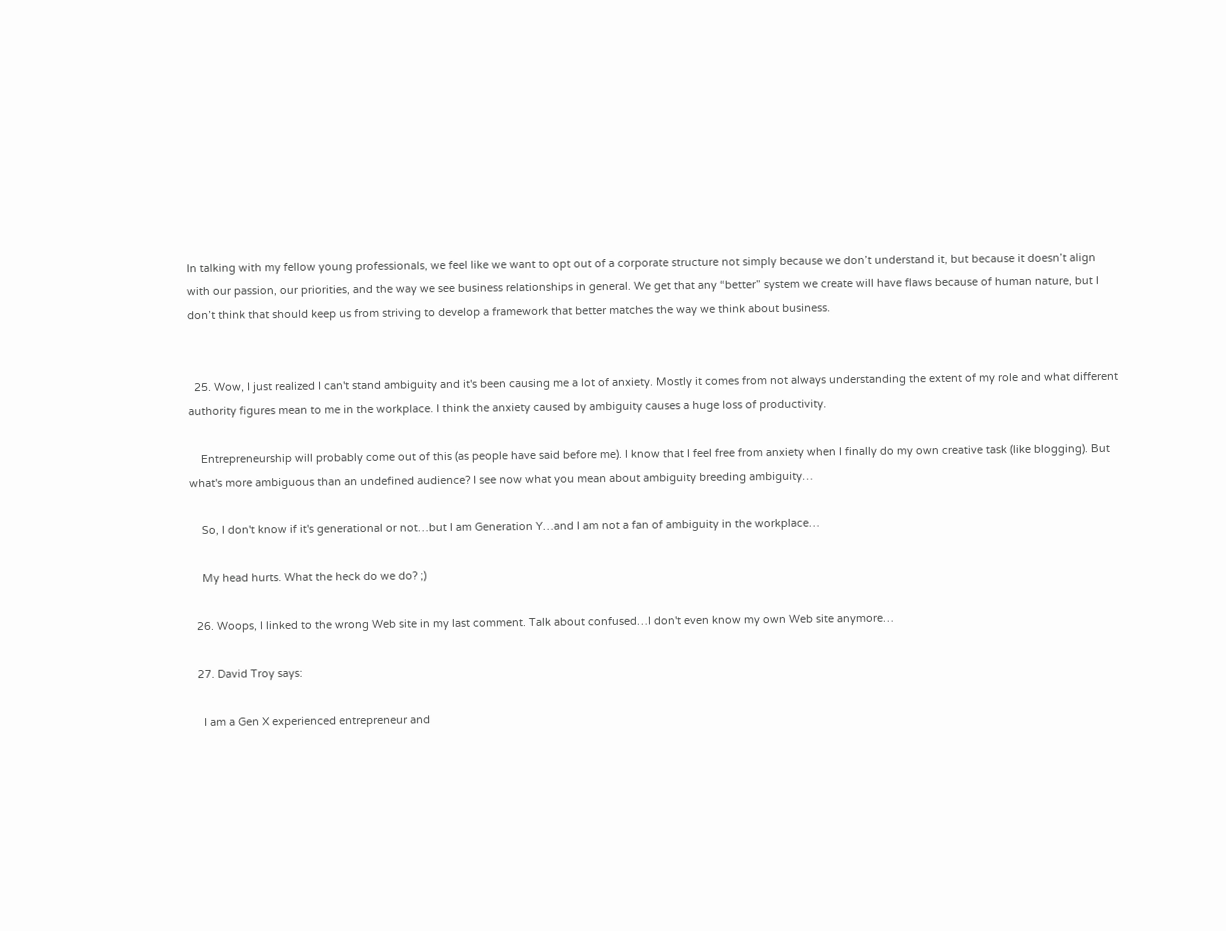In talking with my fellow young professionals, we feel like we want to opt out of a corporate structure not simply because we don’t understand it, but because it doesn’t align with our passion, our priorities, and the way we see business relationships in general. We get that any “better” system we create will have flaws because of human nature, but I don’t think that should keep us from striving to develop a framework that better matches the way we think about business.


  25. Wow, I just realized I can't stand ambiguity and it's been causing me a lot of anxiety. Mostly it comes from not always understanding the extent of my role and what different authority figures mean to me in the workplace. I think the anxiety caused by ambiguity causes a huge loss of productivity.

    Entrepreneurship will probably come out of this (as people have said before me). I know that I feel free from anxiety when I finally do my own creative task (like blogging). But what's more ambiguous than an undefined audience? I see now what you mean about ambiguity breeding ambiguity…

    So, I don't know if it's generational or not…but I am Generation Y…and I am not a fan of ambiguity in the workplace…

    My head hurts. What the heck do we do? ;)

  26. Woops, I linked to the wrong Web site in my last comment. Talk about confused…I don't even know my own Web site anymore…

  27. David Troy says:

    I am a Gen X experienced entrepreneur and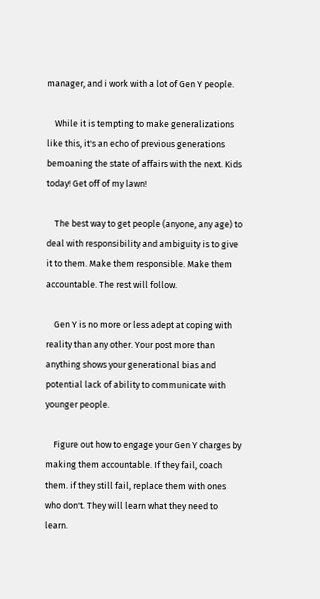manager, and i work with a lot of Gen Y people.

    While it is tempting to make generalizations like this, it's an echo of previous generations bemoaning the state of affairs with the next. Kids today! Get off of my lawn!

    The best way to get people (anyone, any age) to deal with responsibility and ambiguity is to give it to them. Make them responsible. Make them accountable. The rest will follow.

    Gen Y is no more or less adept at coping with reality than any other. Your post more than anything shows your generational bias and potential lack of ability to communicate with younger people.

    Figure out how to engage your Gen Y charges by making them accountable. If they fail, coach them. if they still fail, replace them with ones who don't. They will learn what they need to learn.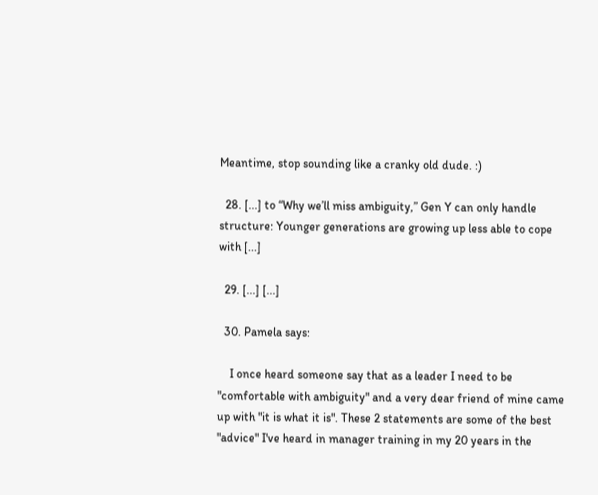Meantime, stop sounding like a cranky old dude. :)

  28. [...] to “Why we’ll miss ambiguity,” Gen Y can only handle structure: Younger generations are growing up less able to cope with [...]

  29. [...] [...]

  30. Pamela says:

    I once heard someone say that as a leader I need to be "comfortable with ambiguity" and a very dear friend of mine came up with "it is what it is". These 2 statements are some of the best "advice" I've heard in manager training in my 20 years in the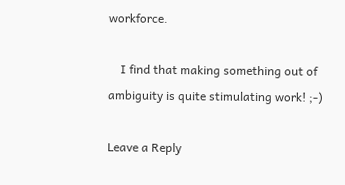workforce.

    I find that making something out of ambiguity is quite stimulating work! ;-)

Leave a Reply